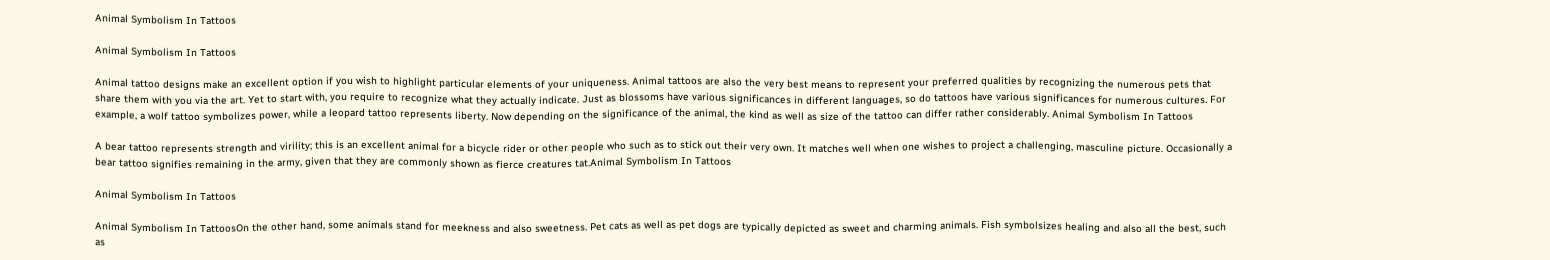Animal Symbolism In Tattoos

Animal Symbolism In Tattoos

Animal tattoo designs make an excellent option if you wish to highlight particular elements of your uniqueness. Animal tattoos are also the very best means to represent your preferred qualities by recognizing the numerous pets that share them with you via the art. Yet to start with, you require to recognize what they actually indicate. Just as blossoms have various significances in different languages, so do tattoos have various significances for numerous cultures. For example, a wolf tattoo symbolizes power, while a leopard tattoo represents liberty. Now depending on the significance of the animal, the kind as well as size of the tattoo can differ rather considerably. Animal Symbolism In Tattoos

A bear tattoo represents strength and virility; this is an excellent animal for a bicycle rider or other people who such as to stick out their very own. It matches well when one wishes to project a challenging, masculine picture. Occasionally a bear tattoo signifies remaining in the army, given that they are commonly shown as fierce creatures tat.Animal Symbolism In Tattoos

Animal Symbolism In Tattoos

Animal Symbolism In TattoosOn the other hand, some animals stand for meekness and also sweetness. Pet cats as well as pet dogs are typically depicted as sweet and charming animals. Fish symbolsizes healing and also all the best, such as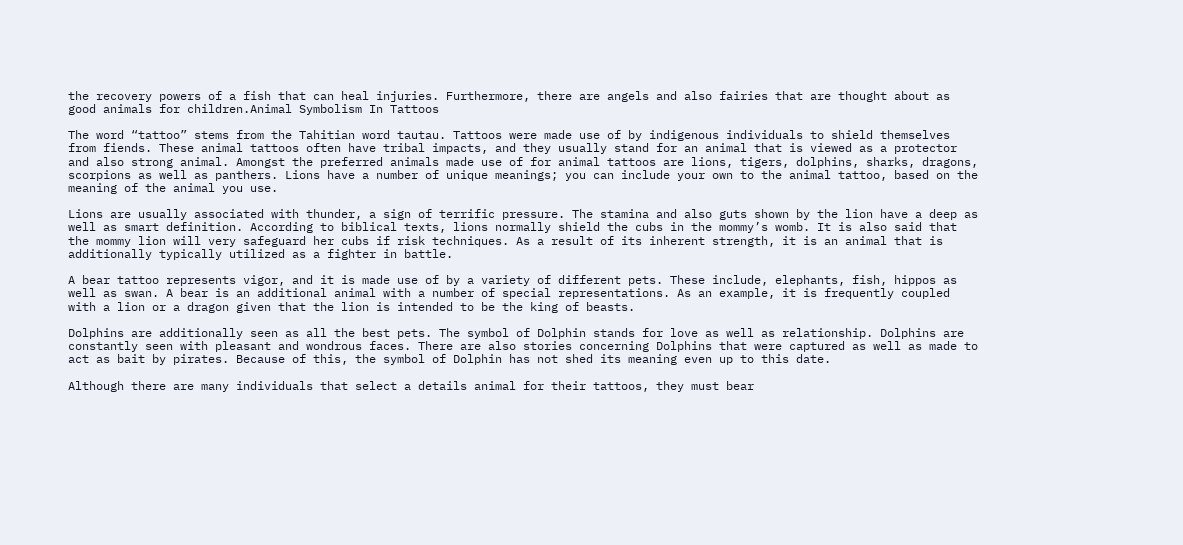the recovery powers of a fish that can heal injuries. Furthermore, there are angels and also fairies that are thought about as good animals for children.Animal Symbolism In Tattoos

The word “tattoo” stems from the Tahitian word tautau. Tattoos were made use of by indigenous individuals to shield themselves from fiends. These animal tattoos often have tribal impacts, and they usually stand for an animal that is viewed as a protector and also strong animal. Amongst the preferred animals made use of for animal tattoos are lions, tigers, dolphins, sharks, dragons, scorpions as well as panthers. Lions have a number of unique meanings; you can include your own to the animal tattoo, based on the meaning of the animal you use.

Lions are usually associated with thunder, a sign of terrific pressure. The stamina and also guts shown by the lion have a deep as well as smart definition. According to biblical texts, lions normally shield the cubs in the mommy’s womb. It is also said that the mommy lion will very safeguard her cubs if risk techniques. As a result of its inherent strength, it is an animal that is additionally typically utilized as a fighter in battle.

A bear tattoo represents vigor, and it is made use of by a variety of different pets. These include, elephants, fish, hippos as well as swan. A bear is an additional animal with a number of special representations. As an example, it is frequently coupled with a lion or a dragon given that the lion is intended to be the king of beasts.

Dolphins are additionally seen as all the best pets. The symbol of Dolphin stands for love as well as relationship. Dolphins are constantly seen with pleasant and wondrous faces. There are also stories concerning Dolphins that were captured as well as made to act as bait by pirates. Because of this, the symbol of Dolphin has not shed its meaning even up to this date.

Although there are many individuals that select a details animal for their tattoos, they must bear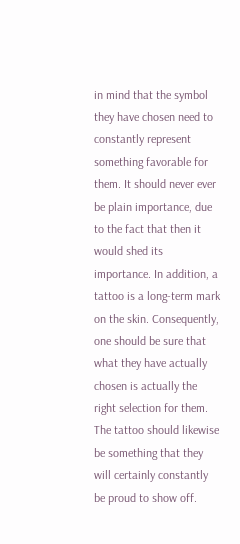in mind that the symbol they have chosen need to constantly represent something favorable for them. It should never ever be plain importance, due to the fact that then it would shed its importance. In addition, a tattoo is a long-term mark on the skin. Consequently, one should be sure that what they have actually chosen is actually the right selection for them. The tattoo should likewise be something that they will certainly constantly be proud to show off.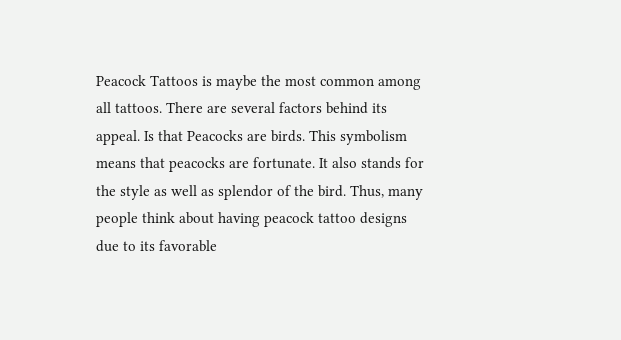Peacock Tattoos is maybe the most common among all tattoos. There are several factors behind its appeal. Is that Peacocks are birds. This symbolism means that peacocks are fortunate. It also stands for the style as well as splendor of the bird. Thus, many people think about having peacock tattoo designs due to its favorable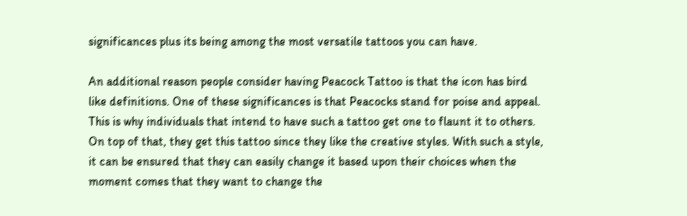significances plus its being among the most versatile tattoos you can have.

An additional reason people consider having Peacock Tattoo is that the icon has bird like definitions. One of these significances is that Peacocks stand for poise and appeal. This is why individuals that intend to have such a tattoo get one to flaunt it to others. On top of that, they get this tattoo since they like the creative styles. With such a style, it can be ensured that they can easily change it based upon their choices when the moment comes that they want to change the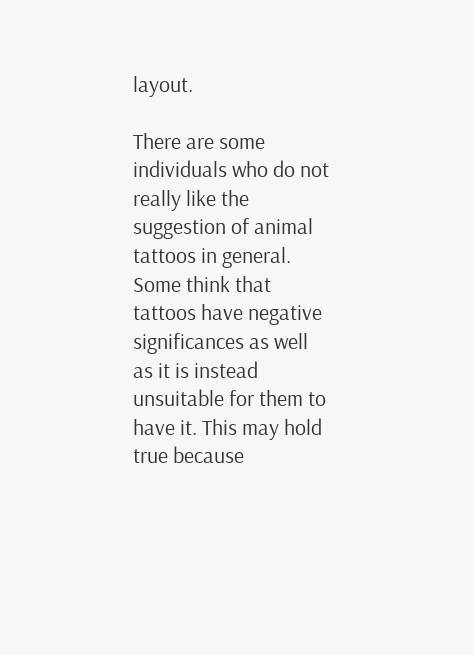layout.

There are some individuals who do not really like the suggestion of animal tattoos in general. Some think that tattoos have negative significances as well as it is instead unsuitable for them to have it. This may hold true because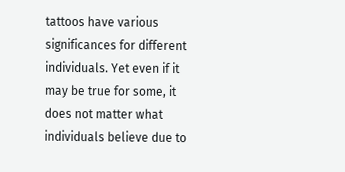tattoos have various significances for different individuals. Yet even if it may be true for some, it does not matter what individuals believe due to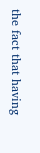the fact that having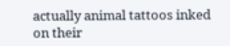actually animal tattoos inked on their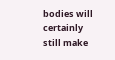bodies will certainly still make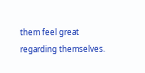them feel great regarding themselves.